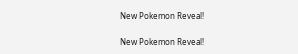New Pokemon Reveal!

New Pokemon Reveal!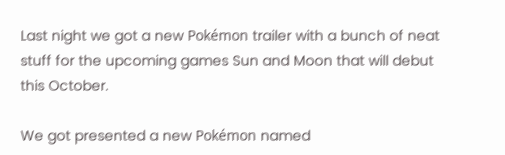Last night we got a new Pokémon trailer with a bunch of neat stuff for the upcoming games Sun and Moon that will debut this October.

We got presented a new Pokémon named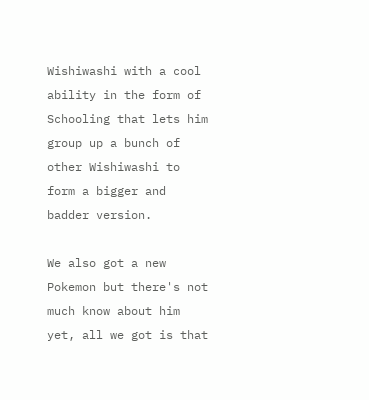Wishiwashi with a cool ability in the form of Schooling that lets him group up a bunch of other Wishiwashi to form a bigger and badder version.

We also got a new Pokemon but there's not much know about him yet, all we got is that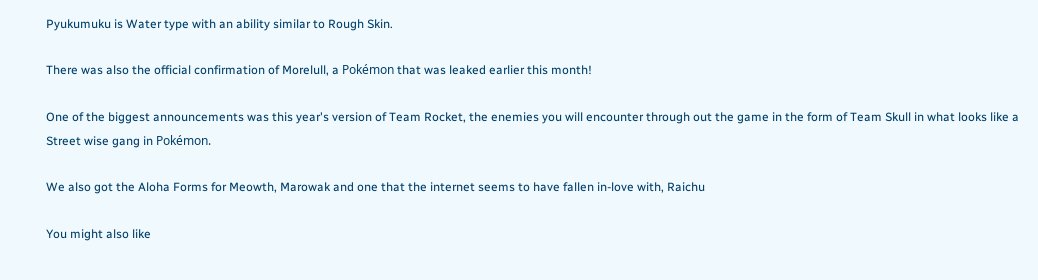Pyukumuku is Water type with an ability similar to Rough Skin.

There was also the official confirmation of Morelull, a Pokémon that was leaked earlier this month!

One of the biggest announcements was this year's version of Team Rocket, the enemies you will encounter through out the game in the form of Team Skull in what looks like a Street wise gang in Pokémon.

We also got the Aloha Forms for Meowth, Marowak and one that the internet seems to have fallen in-love with, Raichu

You might also like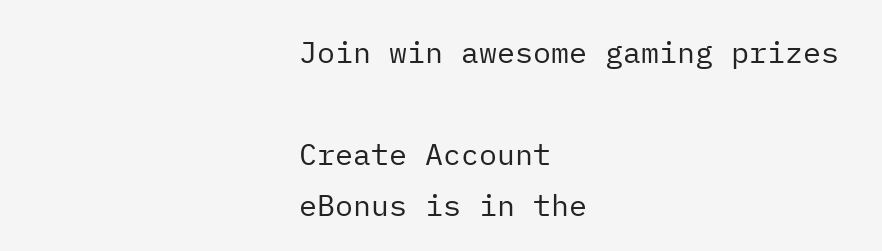Join win awesome gaming prizes

Create Account
eBonus is in the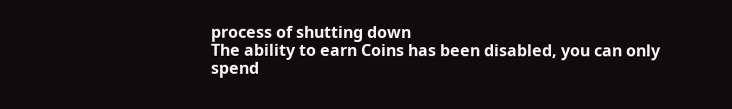process of shutting down
The ability to earn Coins has been disabled, you can only spend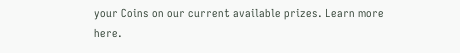your Coins on our current available prizes. Learn more here.